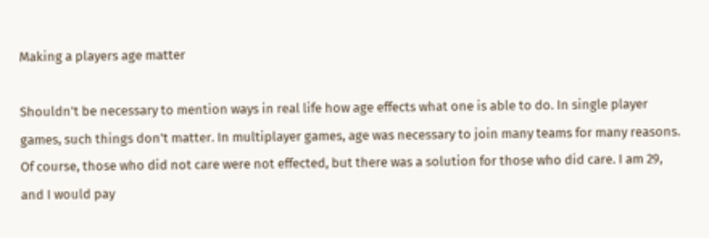Making a players age matter

Shouldn't be necessary to mention ways in real life how age effects what one is able to do. In single player games, such things don't matter. In multiplayer games, age was necessary to join many teams for many reasons. Of course, those who did not care were not effected, but there was a solution for those who did care. I am 29, and I would pay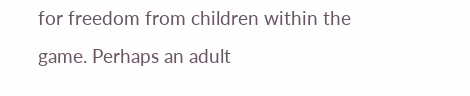for freedom from children within the game. Perhaps an adult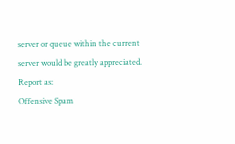server or queue within the current server would be greatly appreciated.
Report as:
Offensive Spam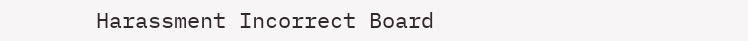Harassment Incorrect Board